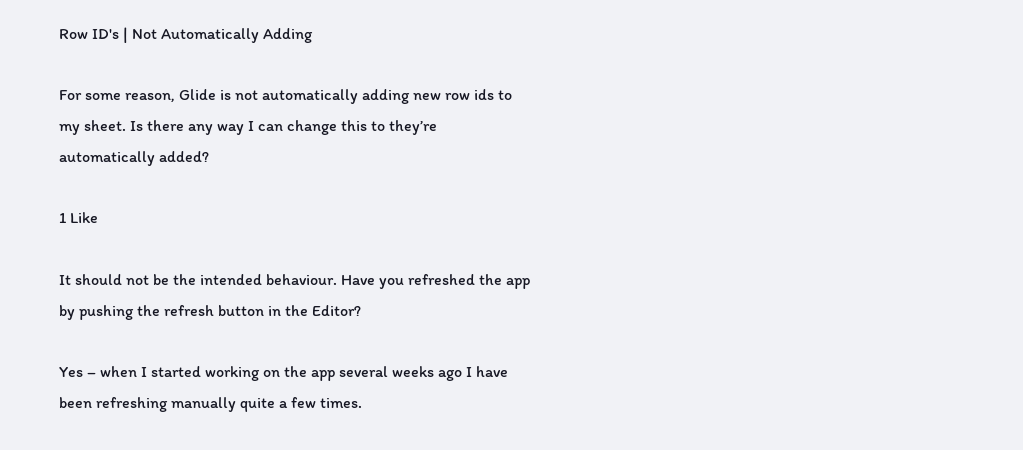Row ID's | Not Automatically Adding

For some reason, Glide is not automatically adding new row ids to my sheet. Is there any way I can change this to they’re automatically added?

1 Like

It should not be the intended behaviour. Have you refreshed the app by pushing the refresh button in the Editor?

Yes – when I started working on the app several weeks ago I have been refreshing manually quite a few times.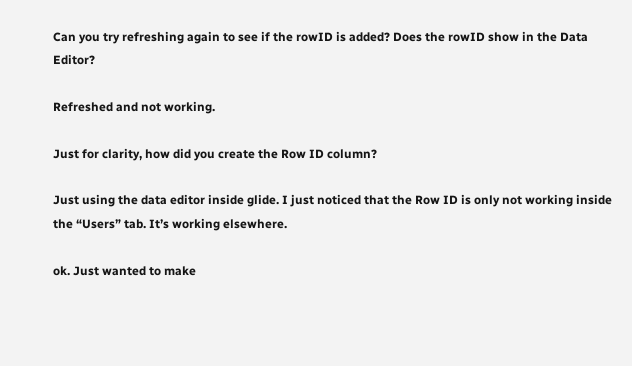Can you try refreshing again to see if the rowID is added? Does the rowID show in the Data Editor?

Refreshed and not working.

Just for clarity, how did you create the Row ID column?

Just using the data editor inside glide. I just noticed that the Row ID is only not working inside the “Users” tab. It’s working elsewhere.

ok. Just wanted to make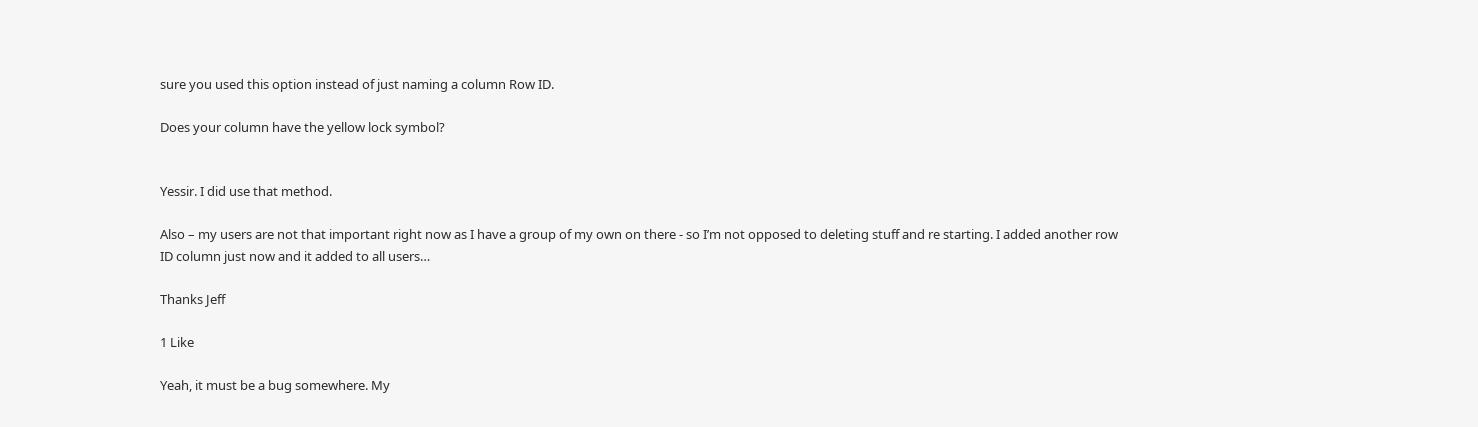sure you used this option instead of just naming a column Row ID.

Does your column have the yellow lock symbol?


Yessir. I did use that method.

Also – my users are not that important right now as I have a group of my own on there - so I’m not opposed to deleting stuff and re starting. I added another row ID column just now and it added to all users…

Thanks Jeff

1 Like

Yeah, it must be a bug somewhere. My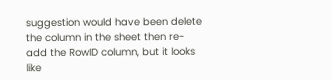suggestion would have been delete the column in the sheet then re-add the RowID column, but it looks like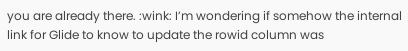you are already there. :wink: I’m wondering if somehow the internal link for Glide to know to update the rowid column was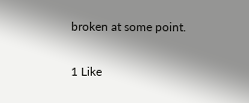broken at some point.

1 Like